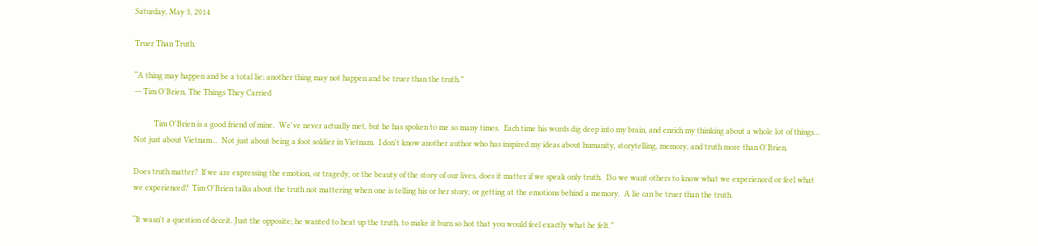Saturday, May 3, 2014

Truer Than Truth.

“A thing may happen and be a total lie; another thing may not happen and be truer than the truth.”
― Tim O'Brien, The Things They Carried

          Tim O'Brien is a good friend of mine.  We've never actually met, but he has spoken to me so many times.  Each time his words dig deep into my brain, and enrich my thinking about a whole lot of things...  Not just about Vietnam...  Not just about being a foot soldier in Vietnam.  I don't know another author who has inspired my ideas about humanity, storytelling, memory, and truth more than O'Brien.

Does truth matter?  If we are expressing the emotion, or tragedy, or the beauty of the story of our lives, does it matter if we speak only truth.  Do we want others to know what we experienced or feel what we experienced?  Tim O'Brien talks about the truth not mattering when one is telling his or her story, or getting at the emotions behind a memory.  A lie can be truer than the truth.

“It wasn't a question of deceit. Just the opposite; he wanted to heat up the truth, to make it burn so hot that you would feel exactly what he felt.”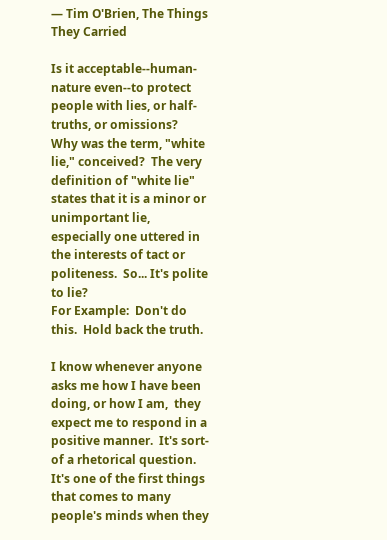― Tim O'Brien, The Things They Carried

Is it acceptable--human-nature even--to protect people with lies, or half-truths, or omissions?  Why was the term, "white lie," conceived?  The very definition of "white lie" states that it is a minor or unimportant lie, especially one uttered in the interests of tact or politeness.  So... It's polite to lie?
For Example:  Don't do this.  Hold back the truth.

I know whenever anyone asks me how I have been doing, or how I am,  they expect me to respond in a positive manner.  It's sort-of a rhetorical question.  It's one of the first things that comes to many people's minds when they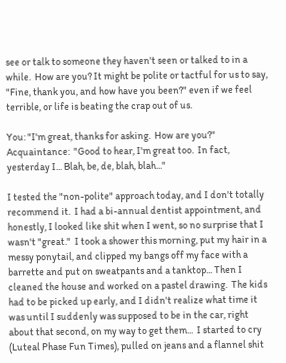see or talk to someone they haven't seen or talked to in a while.  How are you? It might be polite or tactful for us to say, "Fine, thank you, and how have you been?" even if we feel terrible, or life is beating the crap out of us.

You: "I'm great, thanks for asking.  How are you?"
Acquaintance:  "Good to hear, I'm great too.  In fact, yesterday I... Blah, be, de, blah, blah..."

I tested the "non-polite" approach today, and I don't totally recommend it.  I had a bi-annual dentist appointment, and honestly, I looked like shit when I went, so no surprise that I wasn't "great."  I took a shower this morning, put my hair in a messy ponytail, and clipped my bangs off my face with a barrette and put on sweatpants and a tanktop... Then I cleaned the house and worked on a pastel drawing.  The kids had to be picked up early, and I didn't realize what time it was until I suddenly was supposed to be in the car, right about that second, on my way to get them...  I started to cry (Luteal Phase Fun Times), pulled on jeans and a flannel shit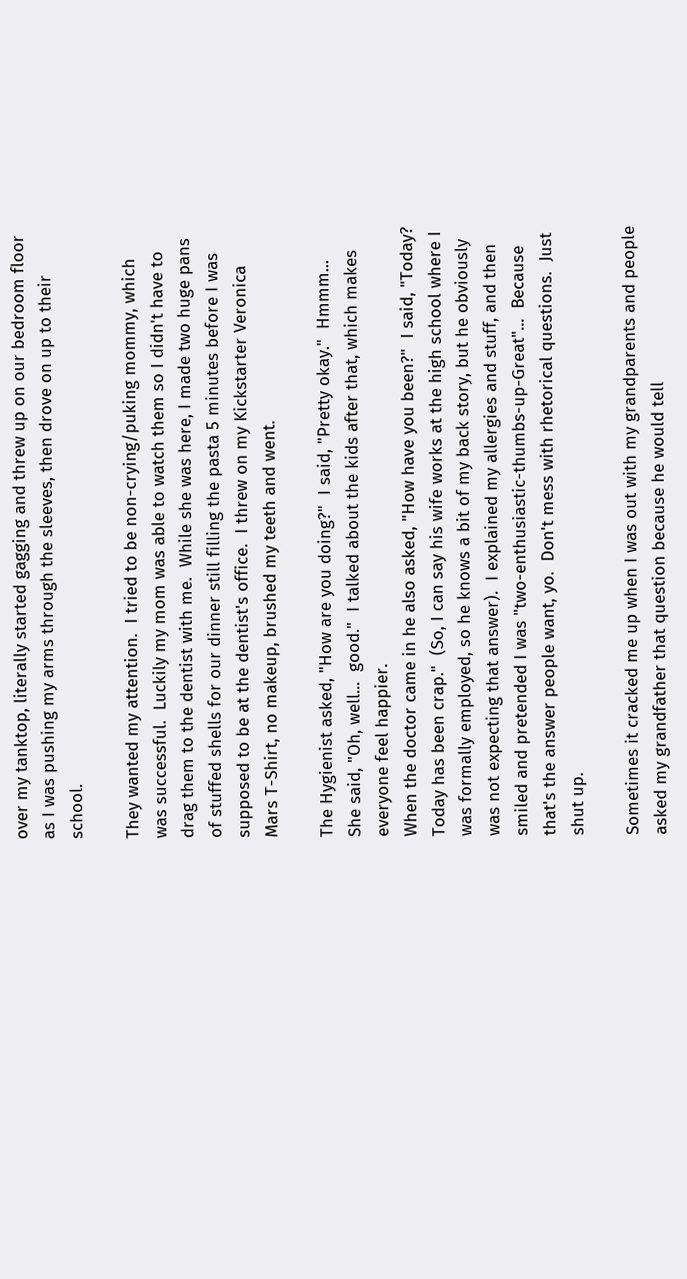over my tanktop, literally started gagging and threw up on our bedroom floor as I was pushing my arms through the sleeves, then drove on up to their school.

They wanted my attention.  I tried to be non-crying/puking mommy, which was successful.  Luckily my mom was able to watch them so I didn't have to drag them to the dentist with me.  While she was here, I made two huge pans of stuffed shells for our dinner still filling the pasta 5 minutes before I was supposed to be at the dentist's office.  I threw on my Kickstarter Veronica Mars T-Shirt, no makeup, brushed my teeth and went.

The Hygienist asked, "How are you doing?"  I said, "Pretty okay."  Hmmm...  She said, "Oh, well...  good."  I talked about the kids after that, which makes everyone feel happier.
When the doctor came in he also asked, "How have you been?"  I said, "Today?  Today has been crap."  (So, I can say his wife works at the high school where I was formally employed, so he knows a bit of my back story, but he obviously was not expecting that answer).  I explained my allergies and stuff, and then smiled and pretended I was "two-enthusiastic-thumbs-up-Great"...  Because that's the answer people want, yo.  Don't mess with rhetorical questions.  Just shut up.

Sometimes it cracked me up when I was out with my grandparents and people asked my grandfather that question because he would tell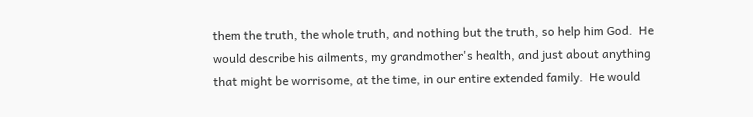them the truth, the whole truth, and nothing but the truth, so help him God.  He would describe his ailments, my grandmother's health, and just about anything that might be worrisome, at the time, in our entire extended family.  He would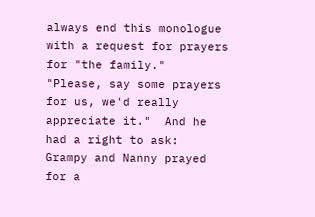always end this monologue with a request for prayers for "the family."  "Please, say some prayers for us, we'd really appreciate it."  And he had a right to ask:  Grampy and Nanny prayed for a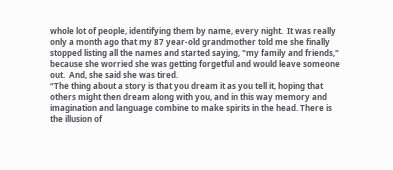whole lot of people, identifying them by name, every night.  It was really only a month ago that my 87 year-old grandmother told me she finally stopped listing all the names and started saying, "my family and friends," because she worried she was getting forgetful and would leave someone out.  And, she said she was tired.
“The thing about a story is that you dream it as you tell it, hoping that others might then dream along with you, and in this way memory and imagination and language combine to make spirits in the head. There is the illusion of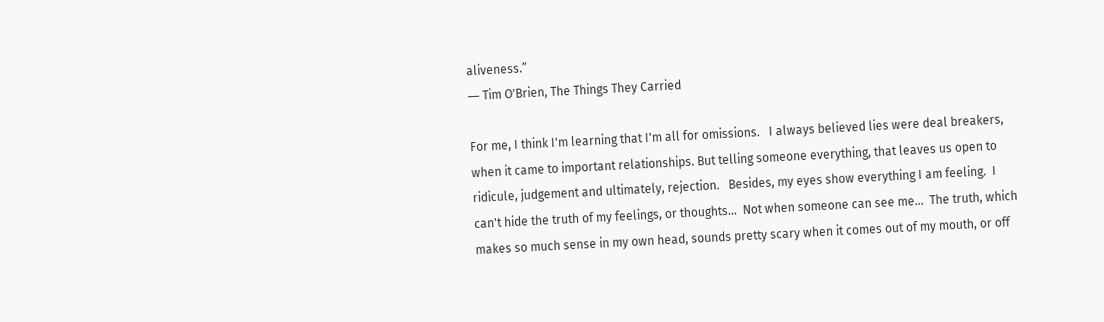aliveness.”
― Tim O'Brien, The Things They Carried

For me, I think I'm learning that I'm all for omissions.   I always believed lies were deal breakers, when it came to important relationships. But telling someone everything, that leaves us open to ridicule, judgement and ultimately, rejection.   Besides, my eyes show everything I am feeling.  I can't hide the truth of my feelings, or thoughts...  Not when someone can see me...  The truth, which makes so much sense in my own head, sounds pretty scary when it comes out of my mouth, or off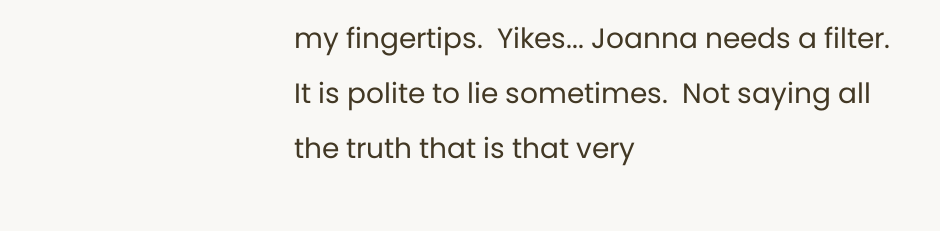my fingertips.  Yikes... Joanna needs a filter.  It is polite to lie sometimes.  Not saying all the truth that is that very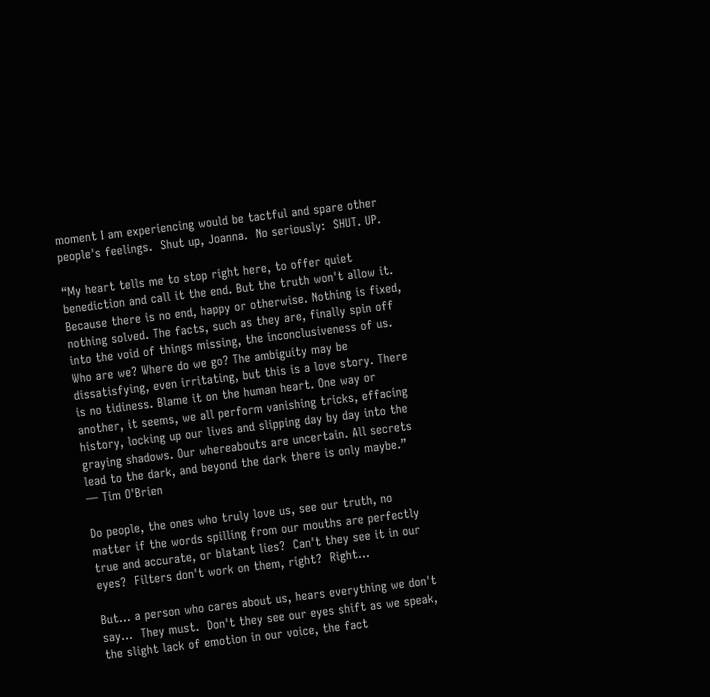moment I am experiencing would be tactful and spare other people's feelings.  Shut up, Joanna.  No seriously:  SHUT. UP.

“My heart tells me to stop right here, to offer quiet benediction and call it the end. But the truth won't allow it. Because there is no end, happy or otherwise. Nothing is fixed, nothing solved. The facts, such as they are, finally spin off into the void of things missing, the inconclusiveness of us. Who are we? Where do we go? The ambiguity may be dissatisfying, even irritating, but this is a love story. There is no tidiness. Blame it on the human heart. One way or another, it seems, we all perform vanishing tricks, effacing history, locking up our lives and slipping day by day into the graying shadows. Our whereabouts are uncertain. All secrets lead to the dark, and beyond the dark there is only maybe.”
― Tim O'Brien

Do people, the ones who truly love us, see our truth, no matter if the words spilling from our mouths are perfectly true and accurate, or blatant lies?  Can't they see it in our eyes?  Filters don't work on them, right?  Right...

But... a person who cares about us, hears everything we don't say...  They must.  Don't they see our eyes shift as we speak, the slight lack of emotion in our voice, the fact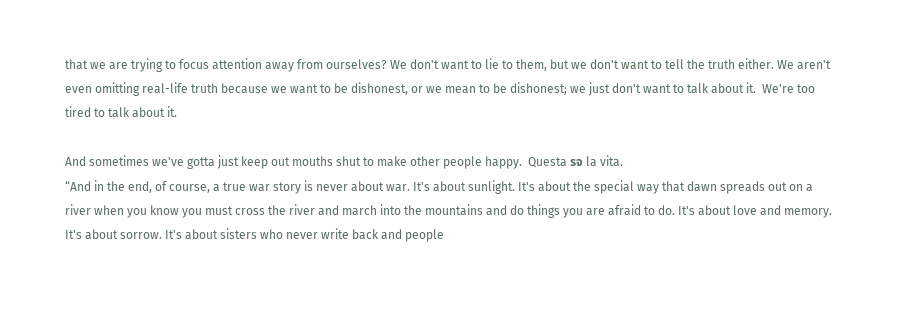that we are trying to focus attention away from ourselves? We don't want to lie to them, but we don't want to tell the truth either. We aren't even omitting real-life truth because we want to be dishonest, or we mean to be dishonest; we just don't want to talk about it.  We're too tired to talk about it.

And sometimes we've gotta just keep out mouths shut to make other people happy.  Questa รจ la vita.
“And in the end, of course, a true war story is never about war. It's about sunlight. It's about the special way that dawn spreads out on a river when you know you must cross the river and march into the mountains and do things you are afraid to do. It's about love and memory. It's about sorrow. It's about sisters who never write back and people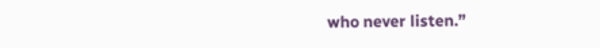who never listen.”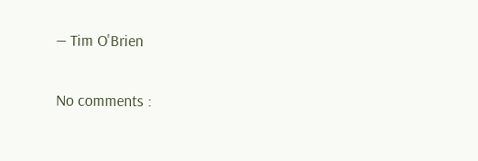― Tim O'Brien

No comments :